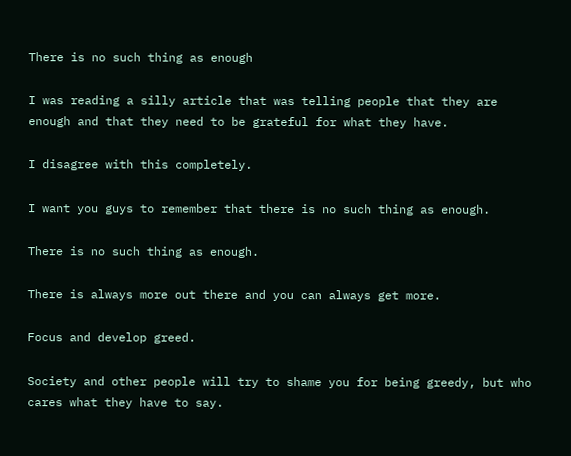There is no such thing as enough

I was reading a silly article that was telling people that they are enough and that they need to be grateful for what they have.

I disagree with this completely.

I want you guys to remember that there is no such thing as enough.

There is no such thing as enough.

There is always more out there and you can always get more.

Focus and develop greed.

Society and other people will try to shame you for being greedy, but who cares what they have to say.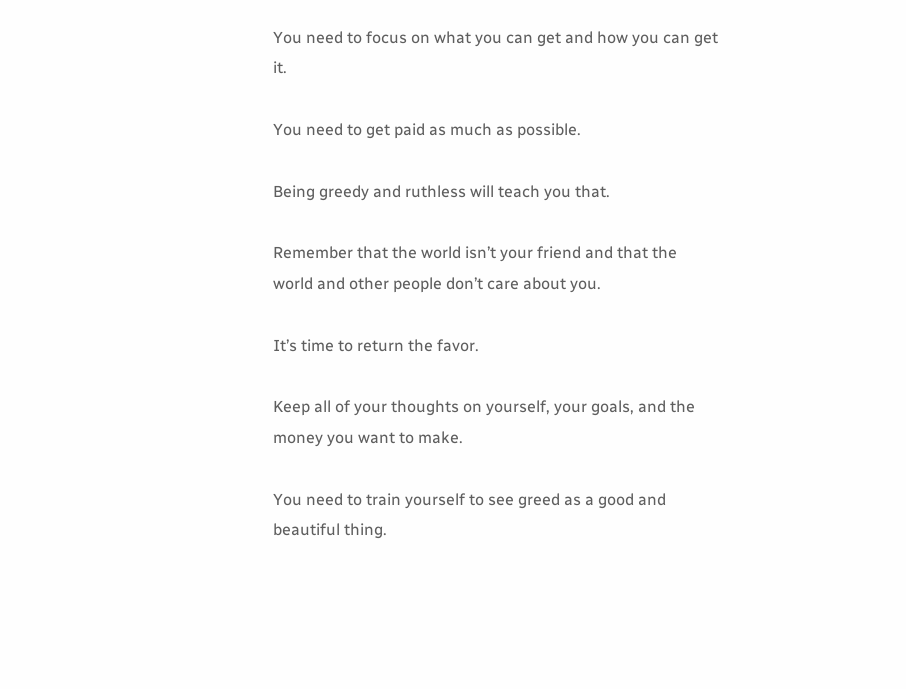You need to focus on what you can get and how you can get it.

You need to get paid as much as possible.

Being greedy and ruthless will teach you that.

Remember that the world isn’t your friend and that the world and other people don’t care about you.

It’s time to return the favor.

Keep all of your thoughts on yourself, your goals, and the money you want to make.

You need to train yourself to see greed as a good and beautiful thing.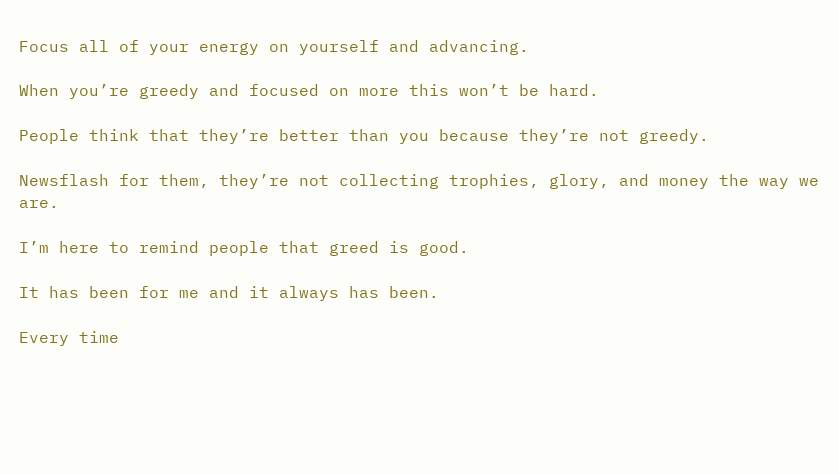Focus all of your energy on yourself and advancing.

When you’re greedy and focused on more this won’t be hard.

People think that they’re better than you because they’re not greedy.

Newsflash for them, they’re not collecting trophies, glory, and money the way we are.

I’m here to remind people that greed is good.

It has been for me and it always has been.

Every time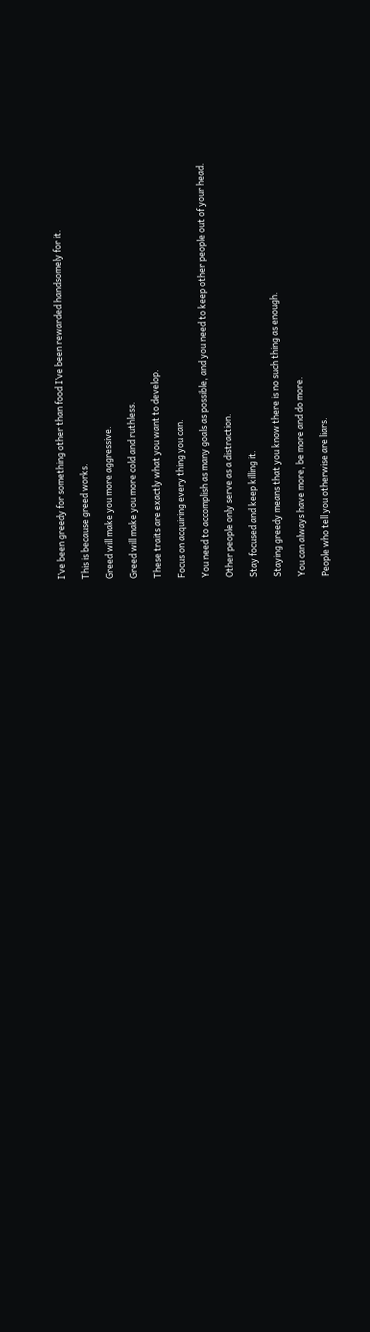I’ve been greedy for something other than food I’ve been rewarded handsomely for it.

This is because greed works.

Greed will make you more aggressive.

Greed will make you more cold and ruthless.

These traits are exactly what you want to develop.

Focus on acquiring every thing you can.

You need to accomplish as many goals as possible, and you need to keep other people out of your head.

Other people only serve as a distraction.

Stay focused and keep killing it.

Staying greedy means that you know there is no such thing as enough.

You can always have more, be more and do more.

People who tell you otherwise are liars.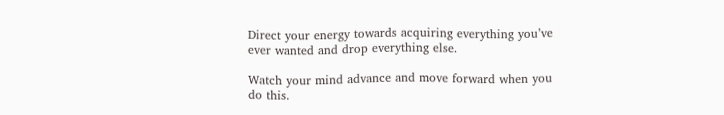Direct your energy towards acquiring everything you’ve ever wanted and drop everything else.

Watch your mind advance and move forward when you do this.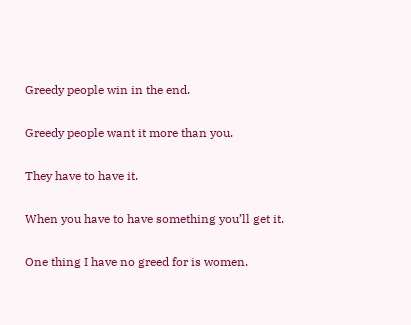Greedy people win in the end.

Greedy people want it more than you.

They have to have it.

When you have to have something you’ll get it.

One thing I have no greed for is women.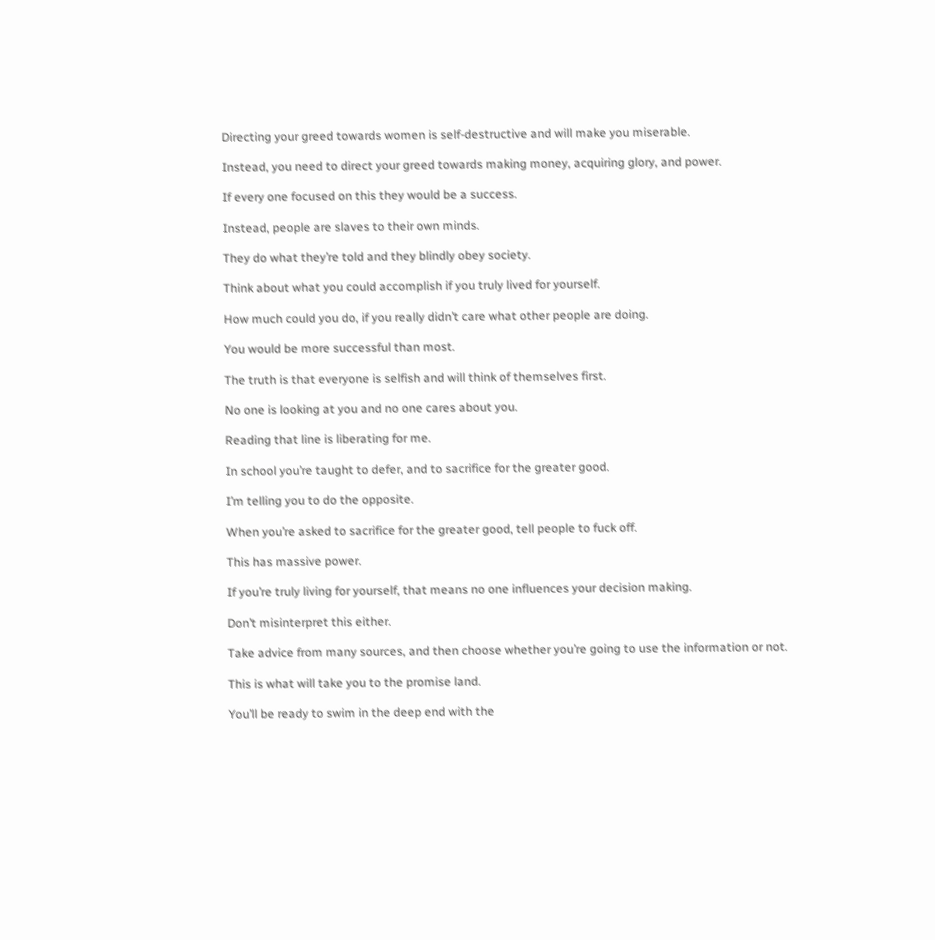Directing your greed towards women is self-destructive and will make you miserable.

Instead, you need to direct your greed towards making money, acquiring glory, and power.

If every one focused on this they would be a success.

Instead, people are slaves to their own minds.

They do what they’re told and they blindly obey society.

Think about what you could accomplish if you truly lived for yourself.

How much could you do, if you really didn’t care what other people are doing.

You would be more successful than most.

The truth is that everyone is selfish and will think of themselves first.

No one is looking at you and no one cares about you.

Reading that line is liberating for me.

In school you’re taught to defer, and to sacrifice for the greater good.

I’m telling you to do the opposite.

When you’re asked to sacrifice for the greater good, tell people to fuck off.

This has massive power.

If you’re truly living for yourself, that means no one influences your decision making.

Don’t misinterpret this either.

Take advice from many sources, and then choose whether you’re going to use the information or not.

This is what will take you to the promise land.

You’ll be ready to swim in the deep end with the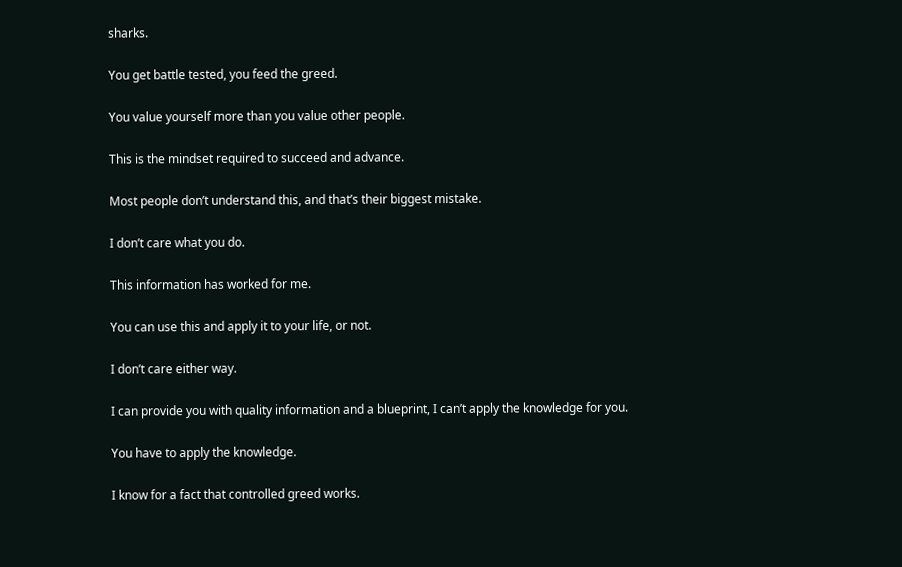sharks.

You get battle tested, you feed the greed.

You value yourself more than you value other people.

This is the mindset required to succeed and advance.

Most people don’t understand this, and that’s their biggest mistake.

I don’t care what you do.

This information has worked for me.

You can use this and apply it to your life, or not.

I don’t care either way.

I can provide you with quality information and a blueprint, I can’t apply the knowledge for you.

You have to apply the knowledge.

I know for a fact that controlled greed works.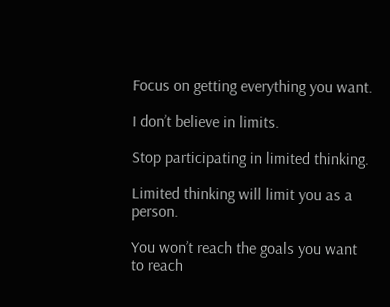Focus on getting everything you want.

I don’t believe in limits.

Stop participating in limited thinking.

Limited thinking will limit you as a person.

You won’t reach the goals you want to reach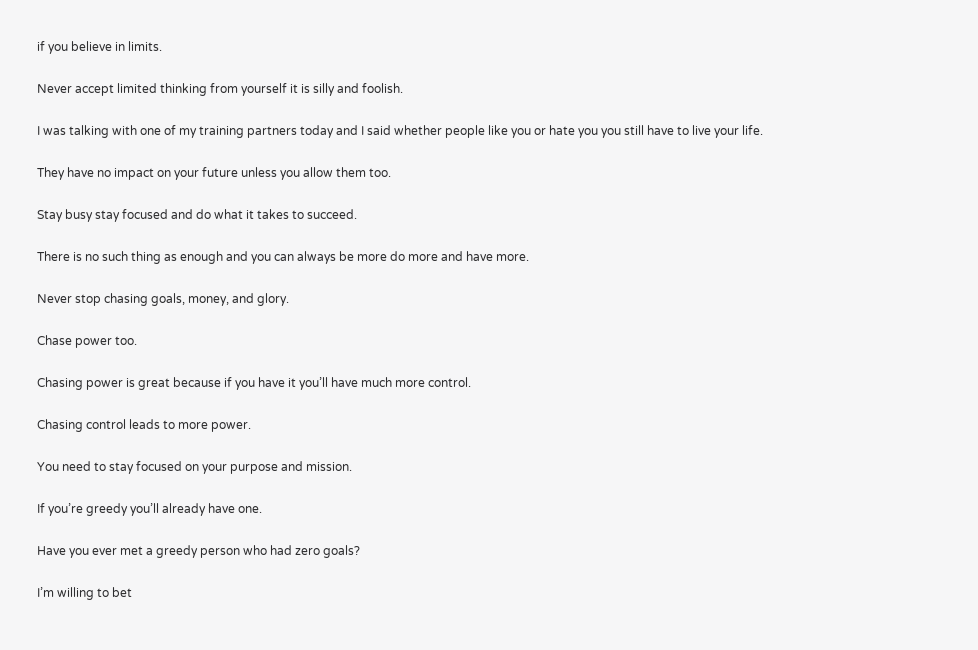if you believe in limits.

Never accept limited thinking from yourself it is silly and foolish.

I was talking with one of my training partners today and I said whether people like you or hate you you still have to live your life.

They have no impact on your future unless you allow them too.

Stay busy stay focused and do what it takes to succeed.

There is no such thing as enough and you can always be more do more and have more.

Never stop chasing goals, money, and glory.

Chase power too.

Chasing power is great because if you have it you’ll have much more control.

Chasing control leads to more power.

You need to stay focused on your purpose and mission.

If you’re greedy you’ll already have one.

Have you ever met a greedy person who had zero goals?

I’m willing to bet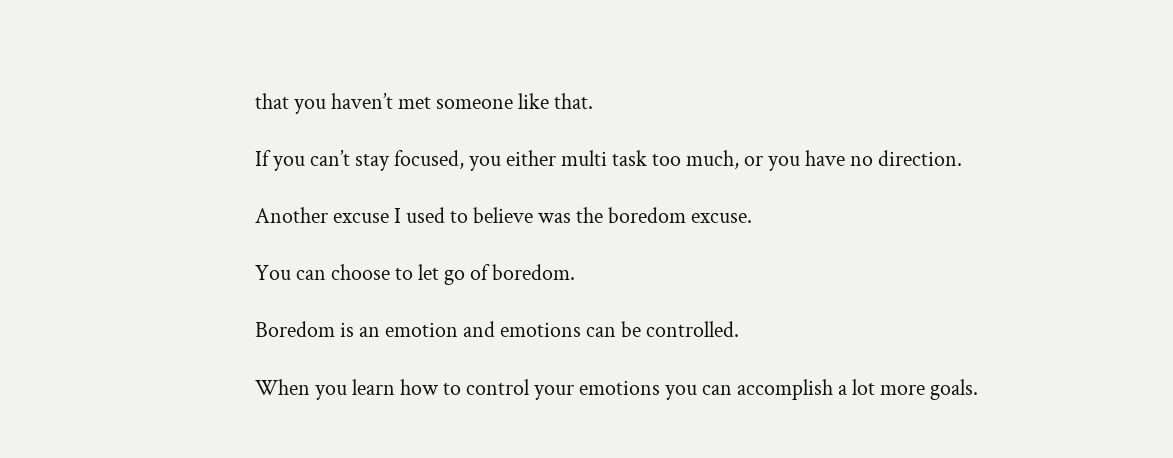that you haven’t met someone like that.

If you can’t stay focused, you either multi task too much, or you have no direction.

Another excuse I used to believe was the boredom excuse.

You can choose to let go of boredom.

Boredom is an emotion and emotions can be controlled.

When you learn how to control your emotions you can accomplish a lot more goals.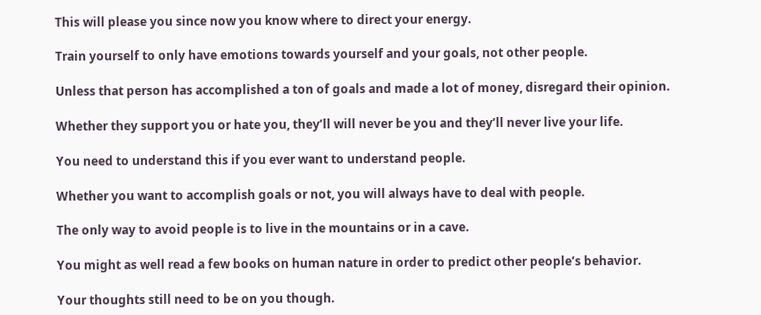This will please you since now you know where to direct your energy.

Train yourself to only have emotions towards yourself and your goals, not other people.

Unless that person has accomplished a ton of goals and made a lot of money, disregard their opinion.

Whether they support you or hate you, they’ll will never be you and they’ll never live your life.

You need to understand this if you ever want to understand people.

Whether you want to accomplish goals or not, you will always have to deal with people.

The only way to avoid people is to live in the mountains or in a cave.

You might as well read a few books on human nature in order to predict other people’s behavior.

Your thoughts still need to be on you though.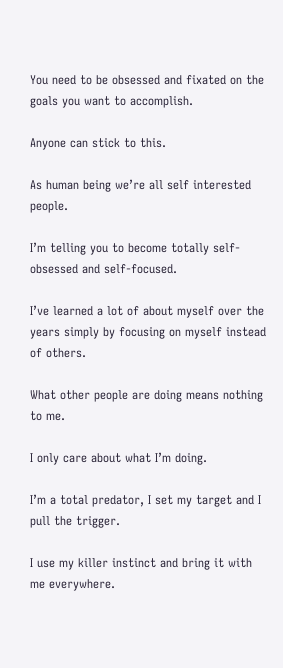You need to be obsessed and fixated on the goals you want to accomplish.

Anyone can stick to this.

As human being we’re all self interested people.

I’m telling you to become totally self-obsessed and self-focused.

I’ve learned a lot of about myself over the years simply by focusing on myself instead of others.

What other people are doing means nothing to me.

I only care about what I’m doing.

I’m a total predator, I set my target and I pull the trigger.

I use my killer instinct and bring it with me everywhere.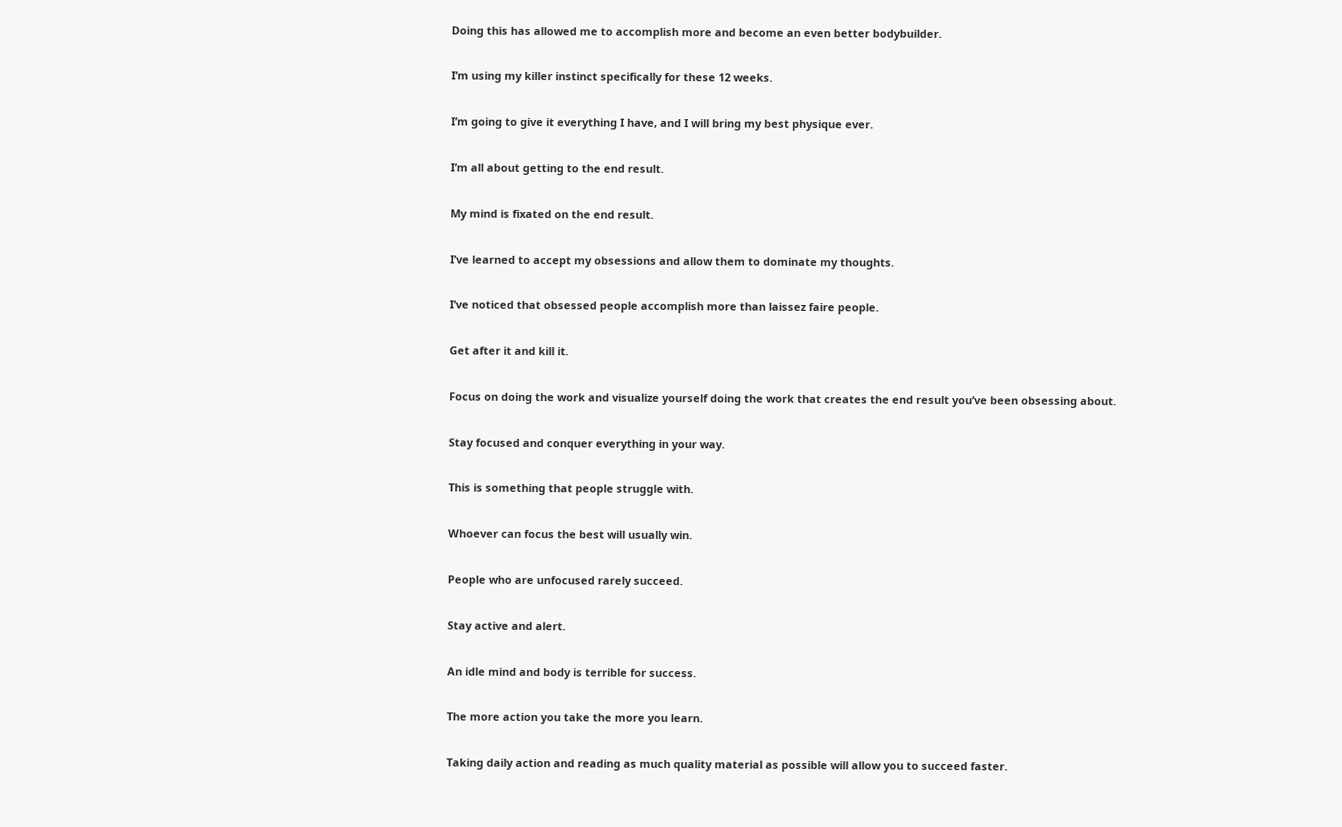Doing this has allowed me to accomplish more and become an even better bodybuilder.

I’m using my killer instinct specifically for these 12 weeks.

I’m going to give it everything I have, and I will bring my best physique ever.

I’m all about getting to the end result.

My mind is fixated on the end result.

I’ve learned to accept my obsessions and allow them to dominate my thoughts.

I’ve noticed that obsessed people accomplish more than laissez faire people.

Get after it and kill it.

Focus on doing the work and visualize yourself doing the work that creates the end result you’ve been obsessing about.

Stay focused and conquer everything in your way.

This is something that people struggle with.

Whoever can focus the best will usually win.

People who are unfocused rarely succeed.

Stay active and alert.

An idle mind and body is terrible for success.

The more action you take the more you learn.

Taking daily action and reading as much quality material as possible will allow you to succeed faster.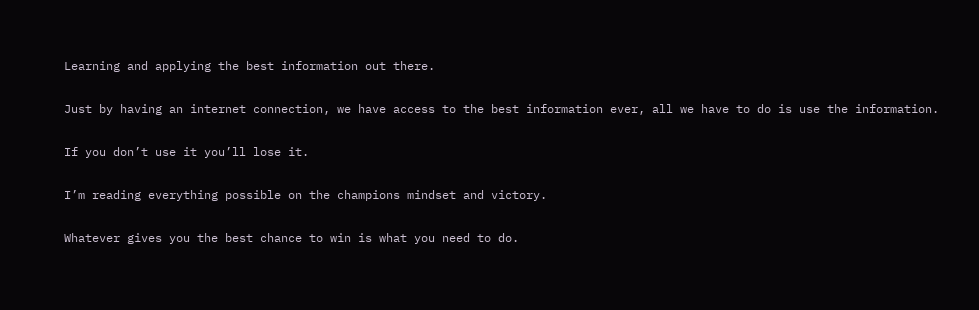Learning and applying the best information out there.

Just by having an internet connection, we have access to the best information ever, all we have to do is use the information.

If you don’t use it you’ll lose it.

I’m reading everything possible on the champions mindset and victory.

Whatever gives you the best chance to win is what you need to do.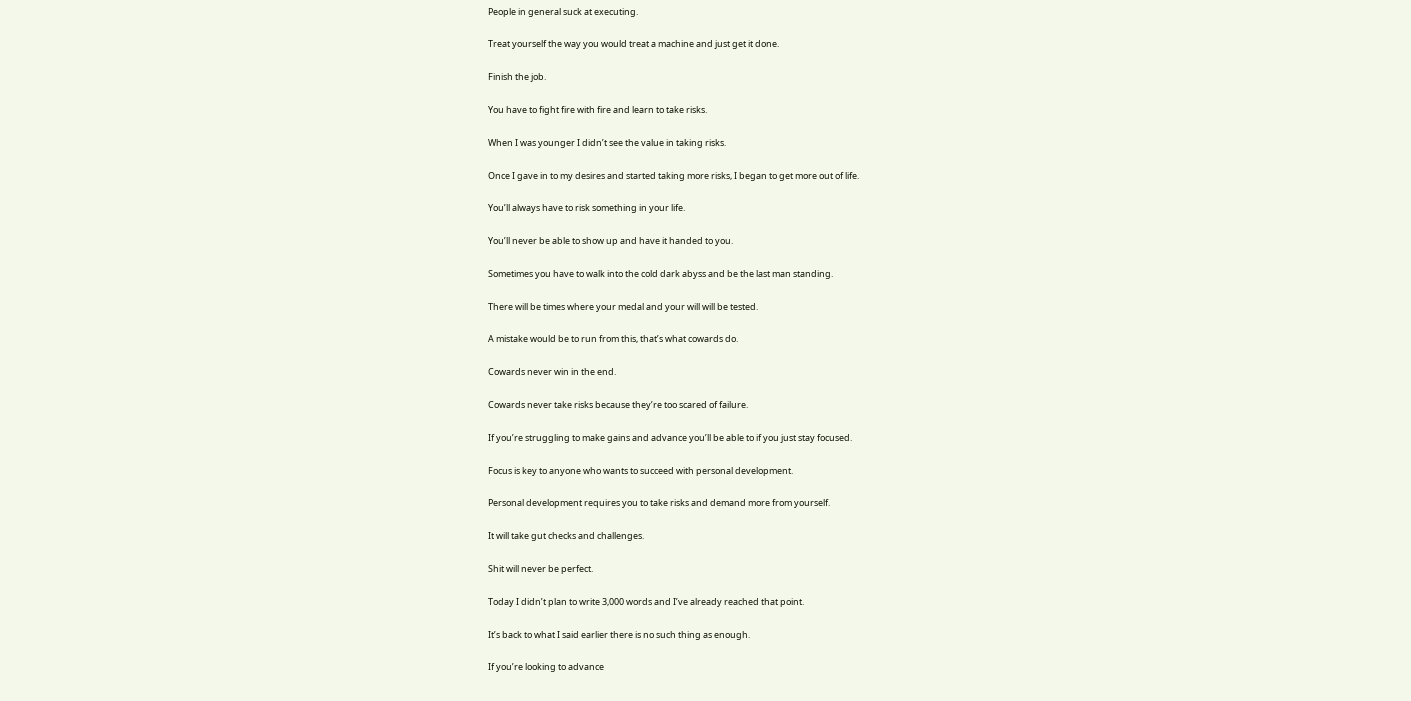People in general suck at executing.

Treat yourself the way you would treat a machine and just get it done.

Finish the job.

You have to fight fire with fire and learn to take risks.

When I was younger I didn’t see the value in taking risks.

Once I gave in to my desires and started taking more risks, I began to get more out of life.

You’ll always have to risk something in your life.

You’ll never be able to show up and have it handed to you.

Sometimes you have to walk into the cold dark abyss and be the last man standing.

There will be times where your medal and your will will be tested.

A mistake would be to run from this, that’s what cowards do.

Cowards never win in the end.

Cowards never take risks because they’re too scared of failure.

If you’re struggling to make gains and advance you’ll be able to if you just stay focused.

Focus is key to anyone who wants to succeed with personal development.

Personal development requires you to take risks and demand more from yourself.

It will take gut checks and challenges.

Shit will never be perfect.

Today I didn’t plan to write 3,000 words and I’ve already reached that point.

It’s back to what I said earlier there is no such thing as enough.

If you’re looking to advance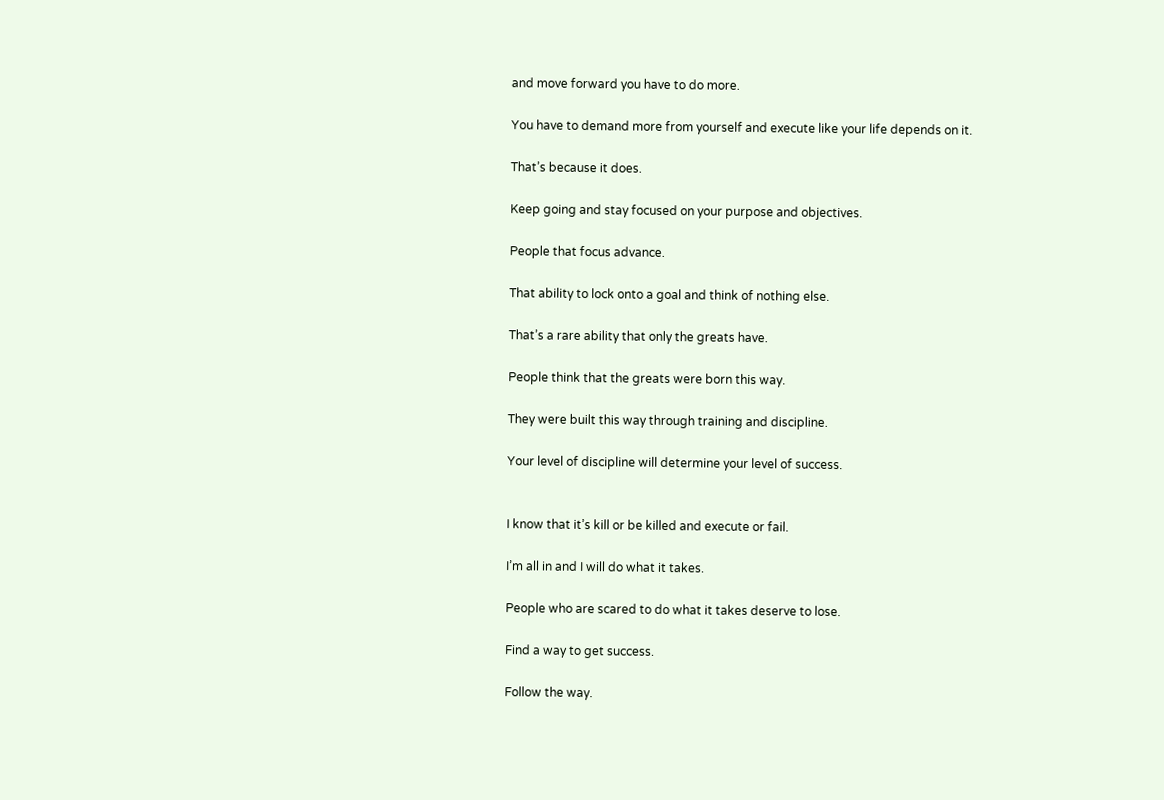and move forward you have to do more.

You have to demand more from yourself and execute like your life depends on it.

That’s because it does.

Keep going and stay focused on your purpose and objectives.

People that focus advance.

That ability to lock onto a goal and think of nothing else.

That’s a rare ability that only the greats have.

People think that the greats were born this way.

They were built this way through training and discipline.

Your level of discipline will determine your level of success.


I know that it’s kill or be killed and execute or fail.

I’m all in and I will do what it takes.

People who are scared to do what it takes deserve to lose.

Find a way to get success.

Follow the way.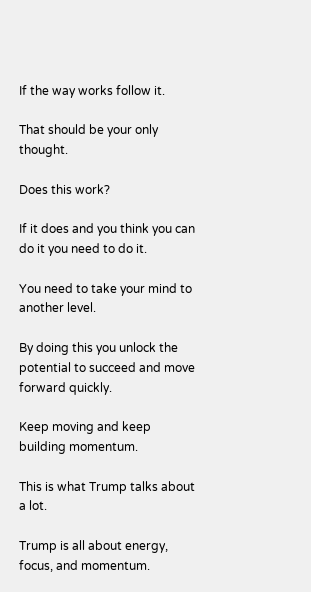If the way works follow it.

That should be your only thought.

Does this work?

If it does and you think you can do it you need to do it.

You need to take your mind to another level.

By doing this you unlock the potential to succeed and move forward quickly.

Keep moving and keep building momentum.

This is what Trump talks about a lot.

Trump is all about energy, focus, and momentum.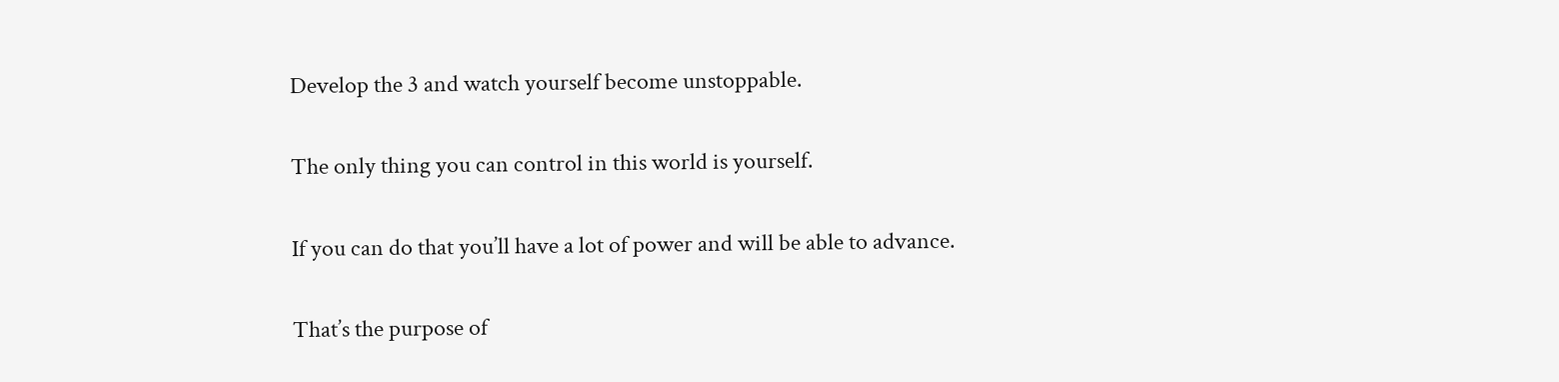Develop the 3 and watch yourself become unstoppable.

The only thing you can control in this world is yourself.

If you can do that you’ll have a lot of power and will be able to advance.

That’s the purpose of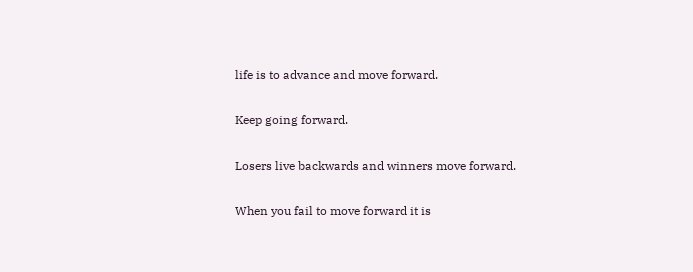life is to advance and move forward.

Keep going forward.

Losers live backwards and winners move forward.

When you fail to move forward it is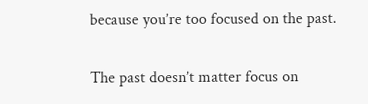because you’re too focused on the past.

The past doesn’t matter focus on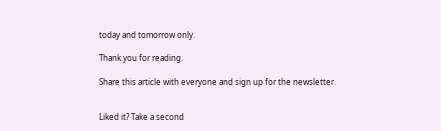today and tomorrow only.

Thank you for reading.

Share this article with everyone and sign up for the newsletter.


Liked it? Take a second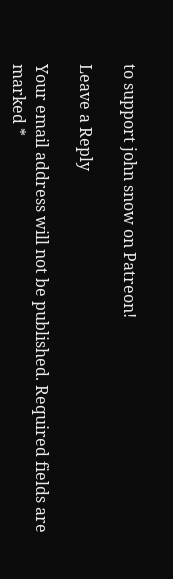to support john snow on Patreon!

Leave a Reply

Your email address will not be published. Required fields are marked *